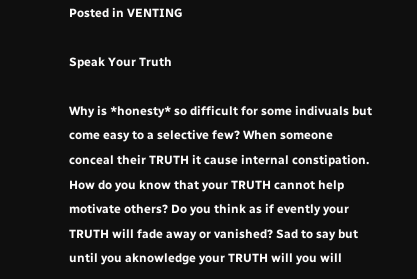Posted in VENTING

Speak Your Truth

Why is *honesty* so difficult for some indivuals but come easy to a selective few? When someone conceal their TRUTH it cause internal constipation. How do you know that your TRUTH cannot help motivate others? Do you think as if evently your TRUTH will fade away or vanished? Sad to say but until you aknowledge your TRUTH will you will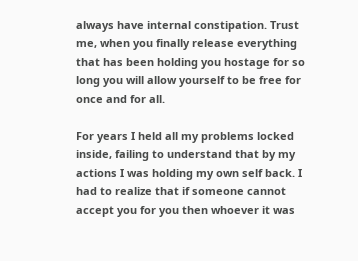always have internal constipation. Trust me, when you finally release everything that has been holding you hostage for so long you will allow yourself to be free for once and for all.

For years I held all my problems locked inside, failing to understand that by my actions I was holding my own self back. I had to realize that if someone cannot accept you for you then whoever it was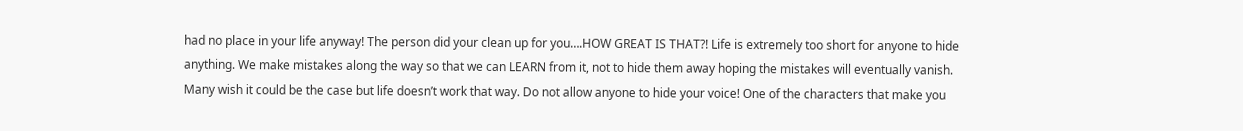had no place in your life anyway! The person did your clean up for you….HOW GREAT IS THAT?! Life is extremely too short for anyone to hide anything. We make mistakes along the way so that we can LEARN from it, not to hide them away hoping the mistakes will eventually vanish. Many wish it could be the case but life doesn’t work that way. Do not allow anyone to hide your voice! One of the characters that make you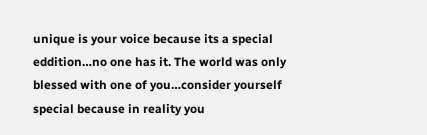unique is your voice because its a special eddition…no one has it. The world was only blessed with one of you…consider yourself special because in reality you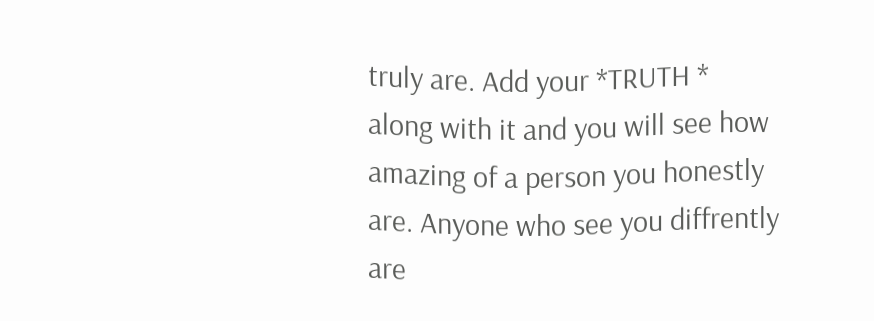truly are. Add your *TRUTH * along with it and you will see how amazing of a person you honestly are. Anyone who see you diffrently are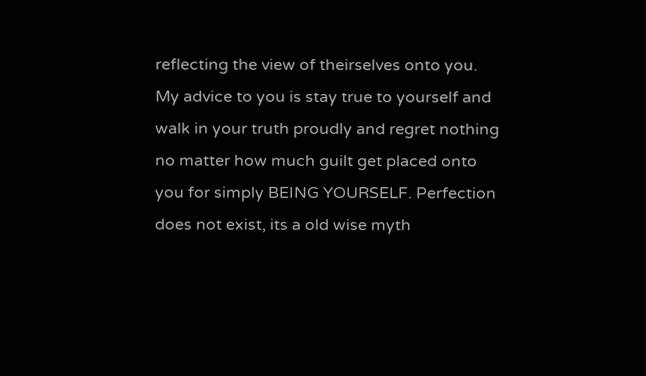reflecting the view of theirselves onto you. My advice to you is stay true to yourself and walk in your truth proudly and regret nothing no matter how much guilt get placed onto you for simply BEING YOURSELF. Perfection does not exist, its a old wise myth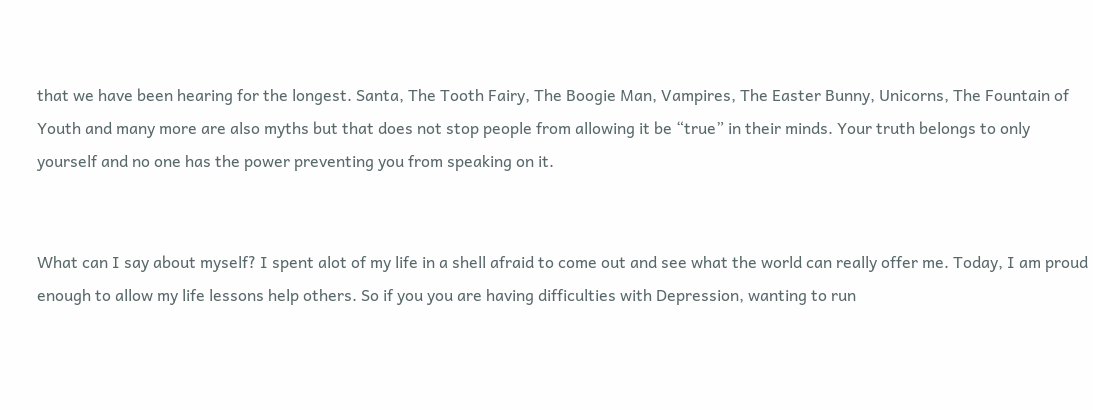that we have been hearing for the longest. Santa, The Tooth Fairy, The Boogie Man, Vampires, The Easter Bunny, Unicorns, The Fountain of Youth and many more are also myths but that does not stop people from allowing it be “true” in their minds. Your truth belongs to only yourself and no one has the power preventing you from speaking on it.


What can I say about myself? I spent alot of my life in a shell afraid to come out and see what the world can really offer me. Today, I am proud enough to allow my life lessons help others. So if you you are having difficulties with Depression, wanting to run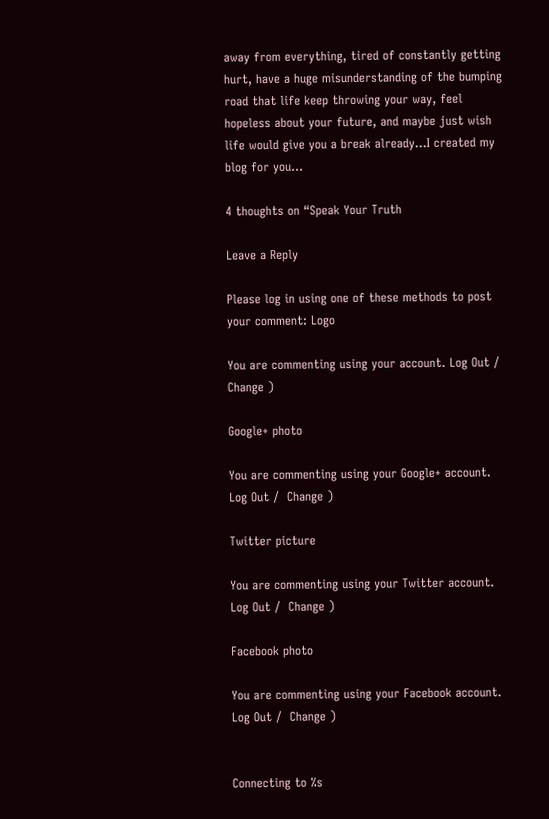away from everything, tired of constantly getting hurt, have a huge misunderstanding of the bumping road that life keep throwing your way, feel hopeless about your future, and maybe just wish life would give you a break already...I created my blog for you...

4 thoughts on “Speak Your Truth

Leave a Reply

Please log in using one of these methods to post your comment: Logo

You are commenting using your account. Log Out /  Change )

Google+ photo

You are commenting using your Google+ account. Log Out /  Change )

Twitter picture

You are commenting using your Twitter account. Log Out /  Change )

Facebook photo

You are commenting using your Facebook account. Log Out /  Change )


Connecting to %s